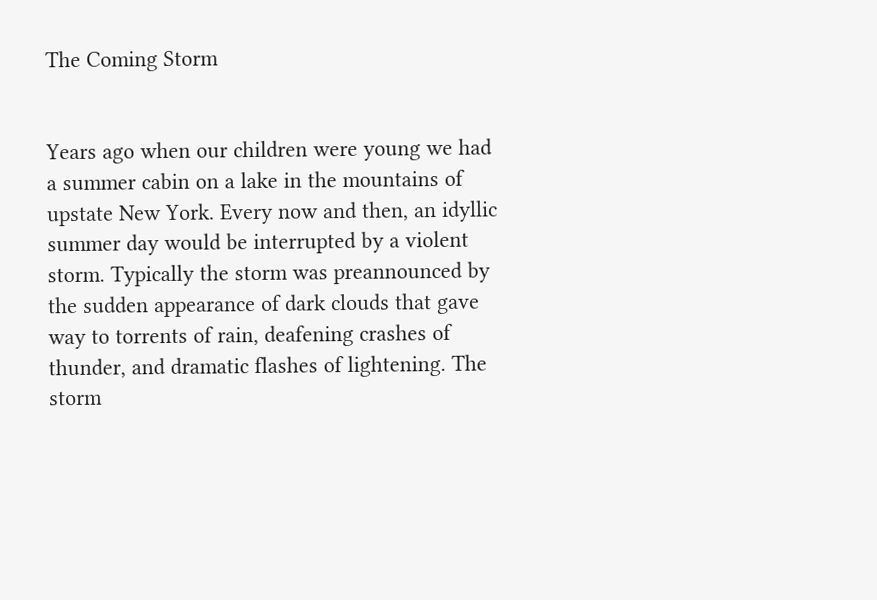The Coming Storm


Years ago when our children were young we had a summer cabin on a lake in the mountains of upstate New York. Every now and then, an idyllic summer day would be interrupted by a violent storm. Typically the storm was preannounced by the sudden appearance of dark clouds that gave way to torrents of rain, deafening crashes of thunder, and dramatic flashes of lightening. The storm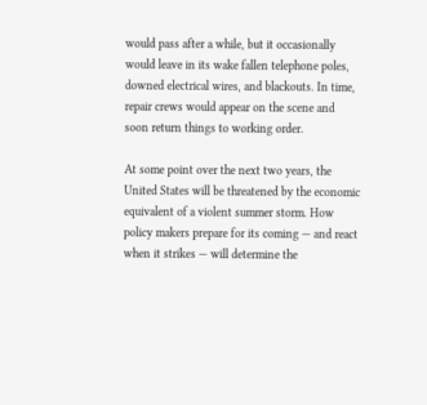would pass after a while, but it occasionally would leave in its wake fallen telephone poles, downed electrical wires, and blackouts. In time, repair crews would appear on the scene and soon return things to working order.

At some point over the next two years, the United States will be threatened by the economic equivalent of a violent summer storm. How policy makers prepare for its coming — and react when it strikes — will determine the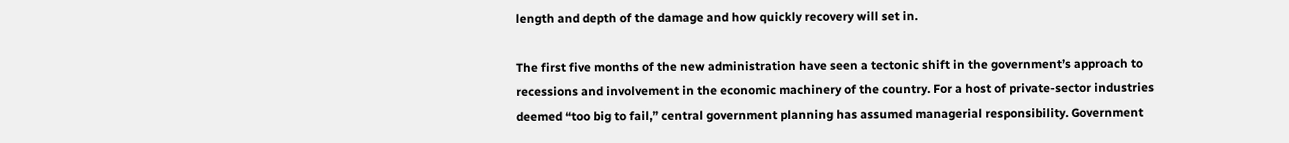length and depth of the damage and how quickly recovery will set in.

The first five months of the new administration have seen a tectonic shift in the government’s approach to recessions and involvement in the economic machinery of the country. For a host of private-sector industries deemed “too big to fail,” central government planning has assumed managerial responsibility. Government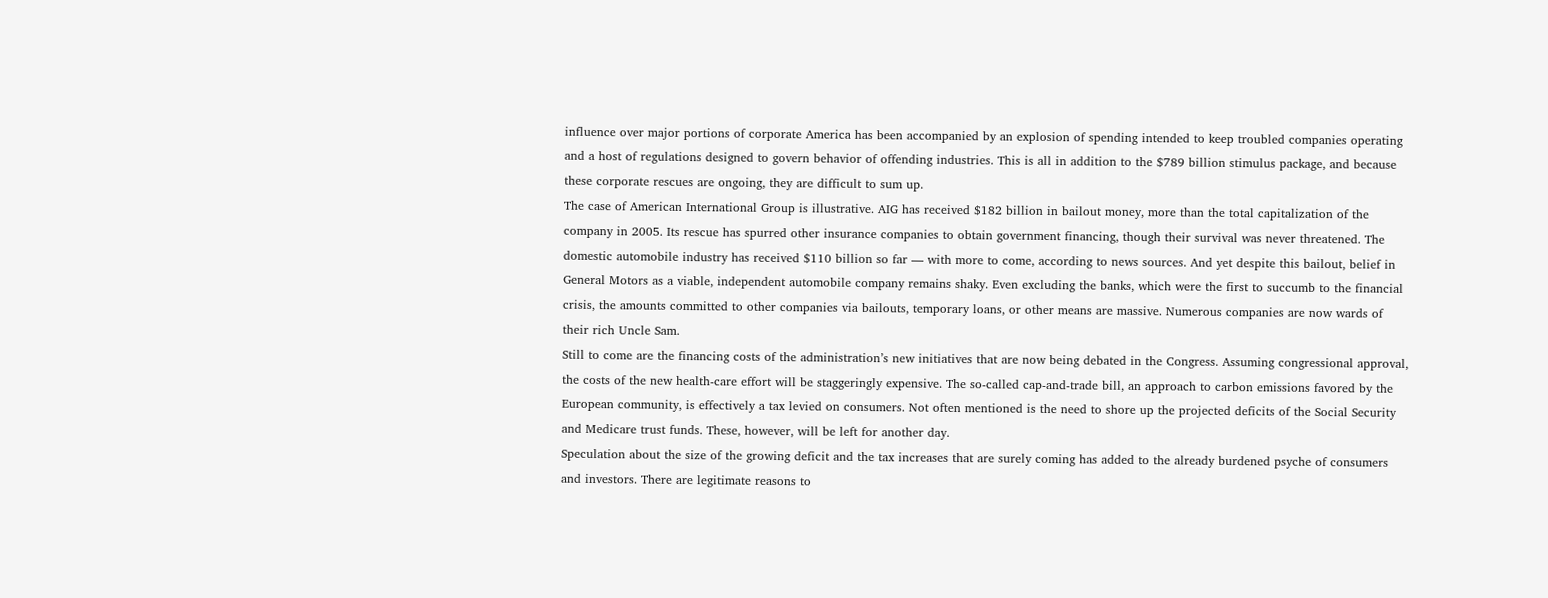influence over major portions of corporate America has been accompanied by an explosion of spending intended to keep troubled companies operating and a host of regulations designed to govern behavior of offending industries. This is all in addition to the $789 billion stimulus package, and because these corporate rescues are ongoing, they are difficult to sum up.
The case of American International Group is illustrative. AIG has received $182 billion in bailout money, more than the total capitalization of the company in 2005. Its rescue has spurred other insurance companies to obtain government financing, though their survival was never threatened. The domestic automobile industry has received $110 billion so far — with more to come, according to news sources. And yet despite this bailout, belief in General Motors as a viable, independent automobile company remains shaky. Even excluding the banks, which were the first to succumb to the financial crisis, the amounts committed to other companies via bailouts, temporary loans, or other means are massive. Numerous companies are now wards of their rich Uncle Sam.
Still to come are the financing costs of the administration’s new initiatives that are now being debated in the Congress. Assuming congressional approval, the costs of the new health-care effort will be staggeringly expensive. The so-called cap-and-trade bill, an approach to carbon emissions favored by the European community, is effectively a tax levied on consumers. Not often mentioned is the need to shore up the projected deficits of the Social Security and Medicare trust funds. These, however, will be left for another day.
Speculation about the size of the growing deficit and the tax increases that are surely coming has added to the already burdened psyche of consumers and investors. There are legitimate reasons to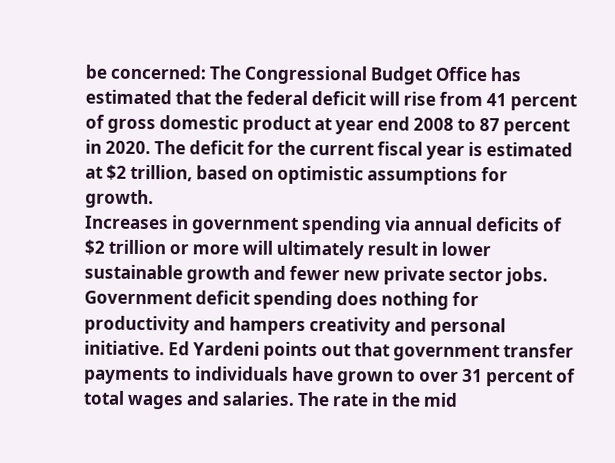be concerned: The Congressional Budget Office has estimated that the federal deficit will rise from 41 percent of gross domestic product at year end 2008 to 87 percent in 2020. The deficit for the current fiscal year is estimated at $2 trillion, based on optimistic assumptions for growth.
Increases in government spending via annual deficits of $2 trillion or more will ultimately result in lower sustainable growth and fewer new private sector jobs. Government deficit spending does nothing for productivity and hampers creativity and personal initiative. Ed Yardeni points out that government transfer payments to individuals have grown to over 31 percent of total wages and salaries. The rate in the mid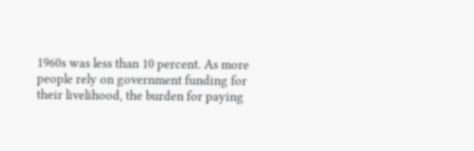1960s was less than 10 percent. As more people rely on government funding for their livelihood, the burden for paying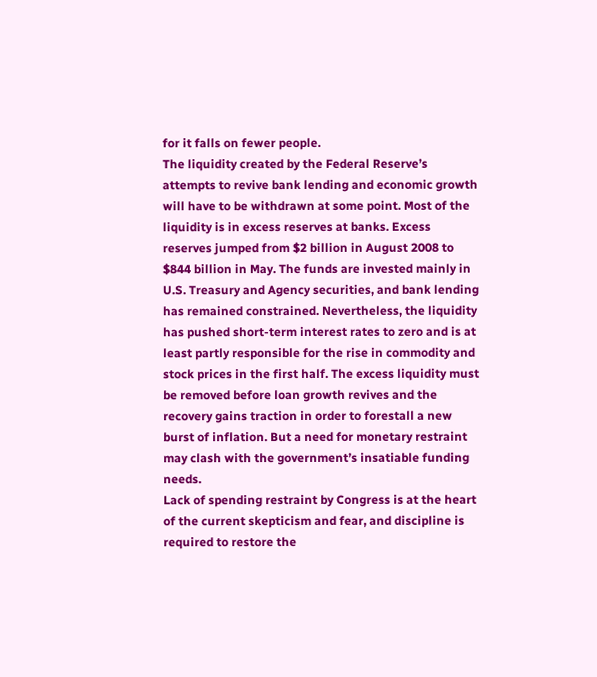for it falls on fewer people.
The liquidity created by the Federal Reserve’s attempts to revive bank lending and economic growth will have to be withdrawn at some point. Most of the liquidity is in excess reserves at banks. Excess reserves jumped from $2 billion in August 2008 to $844 billion in May. The funds are invested mainly in U.S. Treasury and Agency securities, and bank lending has remained constrained. Nevertheless, the liquidity has pushed short-term interest rates to zero and is at least partly responsible for the rise in commodity and stock prices in the first half. The excess liquidity must be removed before loan growth revives and the recovery gains traction in order to forestall a new burst of inflation. But a need for monetary restraint may clash with the government’s insatiable funding needs.
Lack of spending restraint by Congress is at the heart of the current skepticism and fear, and discipline is required to restore the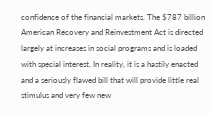confidence of the financial markets. The $787 billion American Recovery and Reinvestment Act is directed largely at increases in social programs and is loaded with special interest. In reality, it is a hastily enacted and a seriously flawed bill that will provide little real stimulus and very few new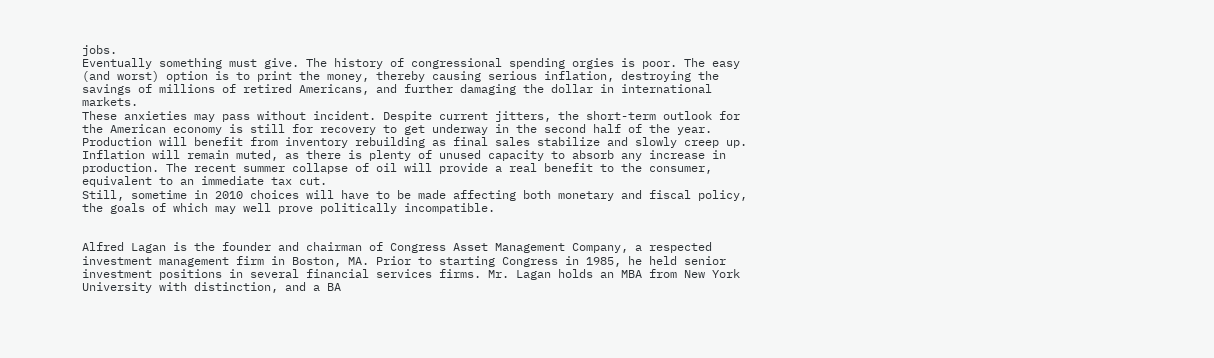jobs.
Eventually something must give. The history of congressional spending orgies is poor. The easy (and worst) option is to print the money, thereby causing serious inflation, destroying the savings of millions of retired Americans, and further damaging the dollar in international markets.
These anxieties may pass without incident. Despite current jitters, the short-term outlook for the American economy is still for recovery to get underway in the second half of the year. Production will benefit from inventory rebuilding as final sales stabilize and slowly creep up. Inflation will remain muted, as there is plenty of unused capacity to absorb any increase in production. The recent summer collapse of oil will provide a real benefit to the consumer, equivalent to an immediate tax cut.
Still, sometime in 2010 choices will have to be made affecting both monetary and fiscal policy, the goals of which may well prove politically incompatible.


Alfred Lagan is the founder and chairman of Congress Asset Management Company, a respected investment management firm in Boston, MA. Prior to starting Congress in 1985, he held senior investment positions in several financial services firms. Mr. Lagan holds an MBA from New York University with distinction, and a BA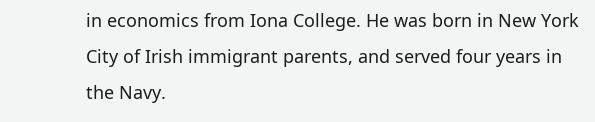in economics from Iona College. He was born in New York City of Irish immigrant parents, and served four years in the Navy.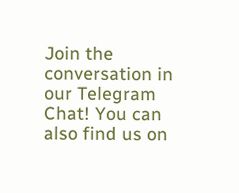Join the conversation in our Telegram Chat! You can also find us on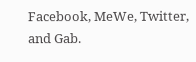Facebook, MeWe, Twitter, and Gab.